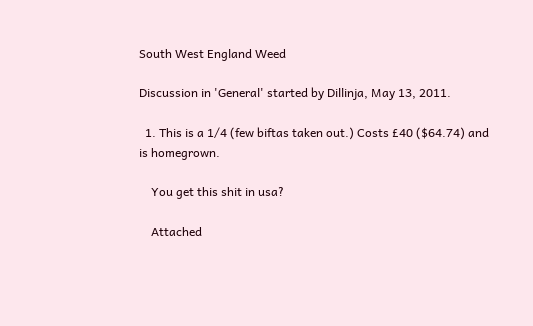South West England Weed

Discussion in 'General' started by Dillinja, May 13, 2011.

  1. This is a 1/4 (few biftas taken out.) Costs £40 ($64.74) and is homegrown.

    You get this shit in usa?

    Attached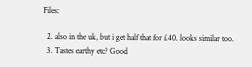Files:

  2. also in the uk, but i get half that for £40. looks similar too.
  3. Tastes earthy etc? Good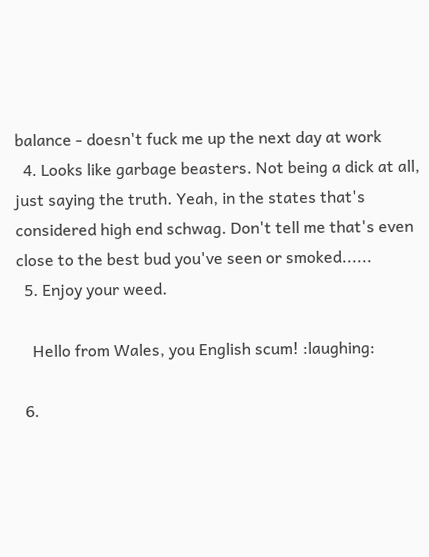balance - doesn't fuck me up the next day at work
  4. Looks like garbage beasters. Not being a dick at all, just saying the truth. Yeah, in the states that's considered high end schwag. Don't tell me that's even close to the best bud you've seen or smoked......
  5. Enjoy your weed.

    Hello from Wales, you English scum! :laughing:

  6.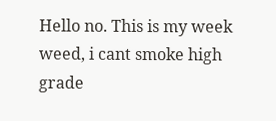Hello no. This is my week weed, i cant smoke high grade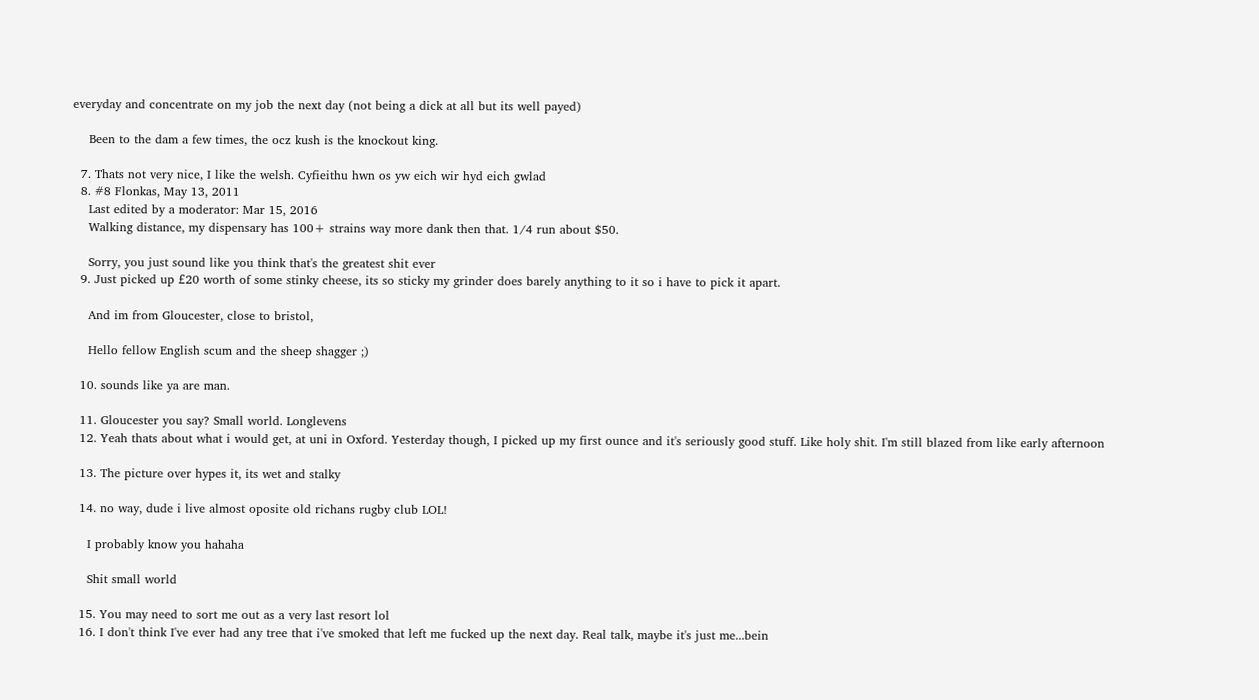everyday and concentrate on my job the next day (not being a dick at all but its well payed)

    Been to the dam a few times, the ocz kush is the knockout king.

  7. Thats not very nice, I like the welsh. Cyfieithu hwn os yw eich wir hyd eich gwlad
  8. #8 Flonkas, May 13, 2011
    Last edited by a moderator: Mar 15, 2016
    Walking distance, my dispensary has 100+ strains way more dank then that. 1/4 run about $50.

    Sorry, you just sound like you think that's the greatest shit ever
  9. Just picked up £20 worth of some stinky cheese, its so sticky my grinder does barely anything to it so i have to pick it apart.

    And im from Gloucester, close to bristol,

    Hello fellow English scum and the sheep shagger ;)

  10. sounds like ya are man.

  11. Gloucester you say? Small world. Longlevens
  12. Yeah thats about what i would get, at uni in Oxford. Yesterday though, I picked up my first ounce and it's seriously good stuff. Like holy shit. I'm still blazed from like early afternoon

  13. The picture over hypes it, its wet and stalky

  14. no way, dude i live almost oposite old richans rugby club LOL!

    I probably know you hahaha

    Shit small world

  15. You may need to sort me out as a very last resort lol
  16. I don't think I've ever had any tree that i've smoked that left me fucked up the next day. Real talk, maybe it's just me...bein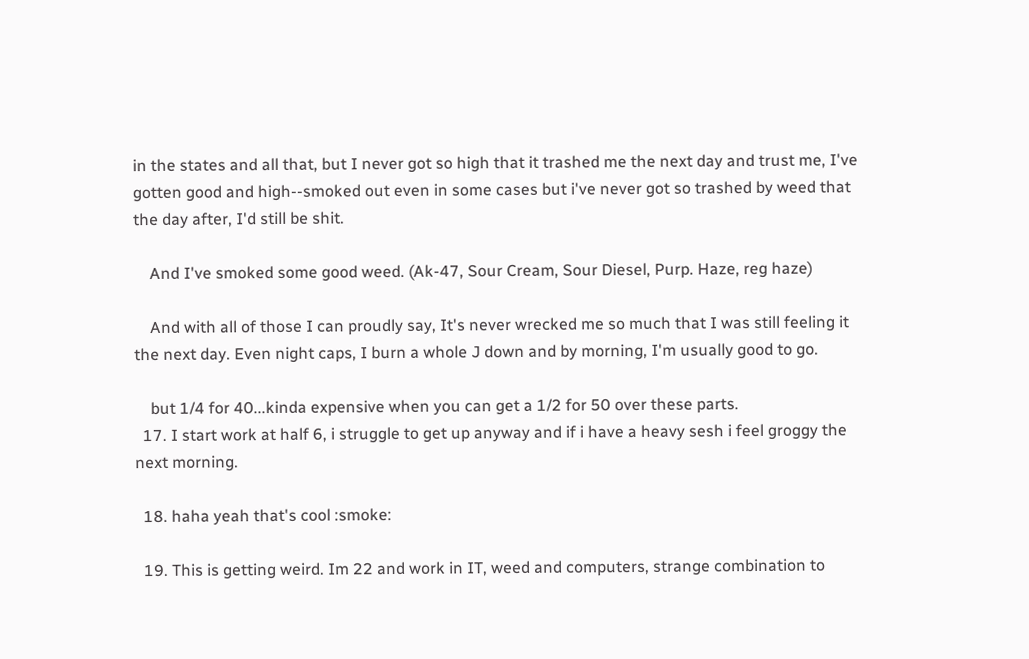in the states and all that, but I never got so high that it trashed me the next day and trust me, I've gotten good and high--smoked out even in some cases but i've never got so trashed by weed that the day after, I'd still be shit.

    And I've smoked some good weed. (Ak-47, Sour Cream, Sour Diesel, Purp. Haze, reg haze)

    And with all of those I can proudly say, It's never wrecked me so much that I was still feeling it the next day. Even night caps, I burn a whole J down and by morning, I'm usually good to go.

    but 1/4 for 40...kinda expensive when you can get a 1/2 for 50 over these parts.
  17. I start work at half 6, i struggle to get up anyway and if i have a heavy sesh i feel groggy the next morning.

  18. haha yeah that's cool :smoke:

  19. This is getting weird. Im 22 and work in IT, weed and computers, strange combination to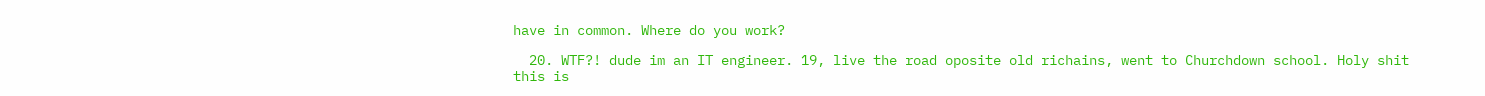have in common. Where do you work?

  20. WTF?! dude im an IT engineer. 19, live the road oposite old richains, went to Churchdown school. Holy shit this is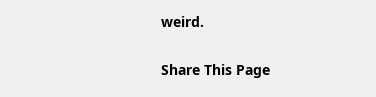weird.

Share This Page